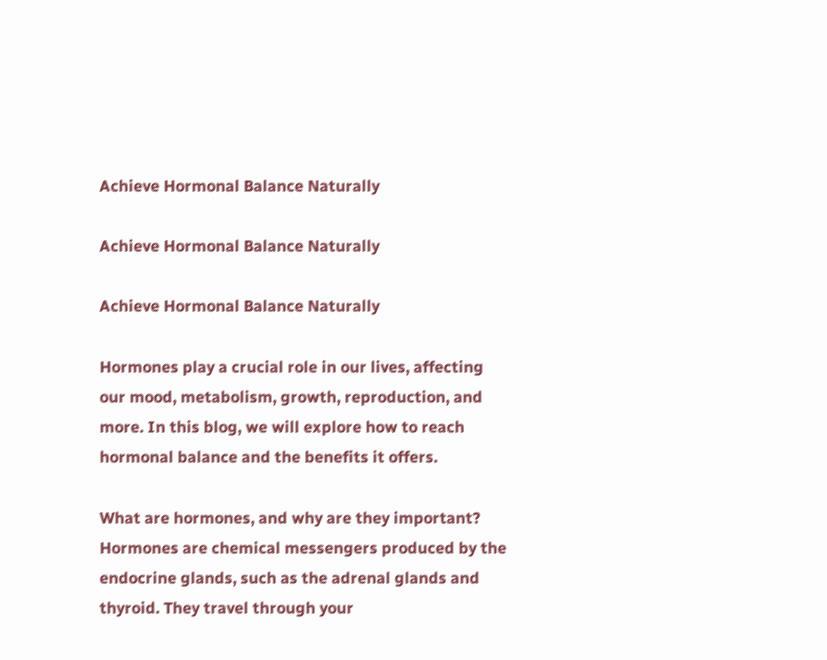Achieve Hormonal Balance Naturally

Achieve Hormonal Balance Naturally

Achieve Hormonal Balance Naturally

Hormones play a crucial role in our lives, affecting our mood, metabolism, growth, reproduction, and more. In this blog, we will explore how to reach hormonal balance and the benefits it offers.

What are hormones, and why are they important? Hormones are chemical messengers produced by the endocrine glands, such as the adrenal glands and thyroid. They travel through your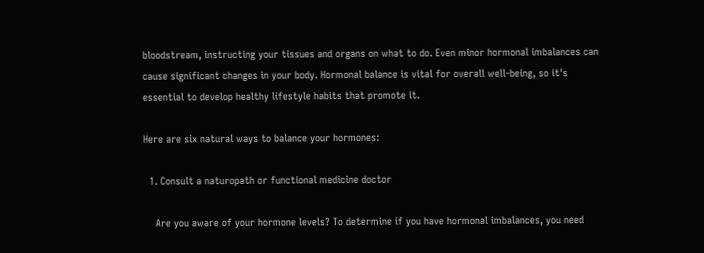bloodstream, instructing your tissues and organs on what to do. Even minor hormonal imbalances can cause significant changes in your body. Hormonal balance is vital for overall well-being, so it's essential to develop healthy lifestyle habits that promote it.

Here are six natural ways to balance your hormones:

  1. Consult a naturopath or functional medicine doctor

    Are you aware of your hormone levels? To determine if you have hormonal imbalances, you need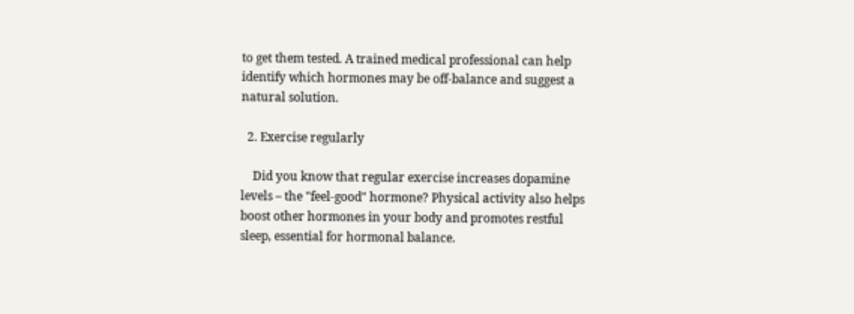to get them tested. A trained medical professional can help identify which hormones may be off-balance and suggest a natural solution.

  2. Exercise regularly

    Did you know that regular exercise increases dopamine levels – the "feel-good" hormone? Physical activity also helps boost other hormones in your body and promotes restful sleep, essential for hormonal balance.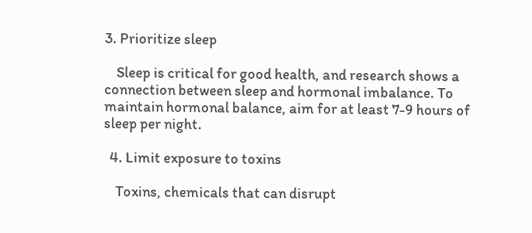3. Prioritize sleep

    Sleep is critical for good health, and research shows a connection between sleep and hormonal imbalance. To maintain hormonal balance, aim for at least 7-9 hours of sleep per night.

  4. Limit exposure to toxins

    Toxins, chemicals that can disrupt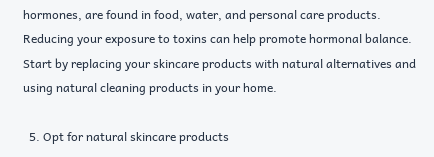hormones, are found in food, water, and personal care products. Reducing your exposure to toxins can help promote hormonal balance. Start by replacing your skincare products with natural alternatives and using natural cleaning products in your home.

  5. Opt for natural skincare products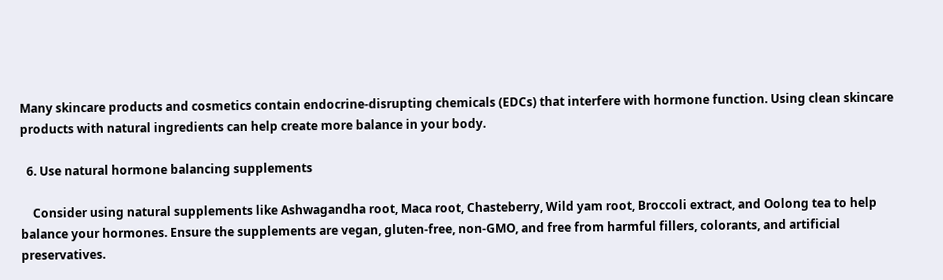Many skincare products and cosmetics contain endocrine-disrupting chemicals (EDCs) that interfere with hormone function. Using clean skincare products with natural ingredients can help create more balance in your body.

  6. Use natural hormone balancing supplements

    Consider using natural supplements like Ashwagandha root, Maca root, Chasteberry, Wild yam root, Broccoli extract, and Oolong tea to help balance your hormones. Ensure the supplements are vegan, gluten-free, non-GMO, and free from harmful fillers, colorants, and artificial preservatives.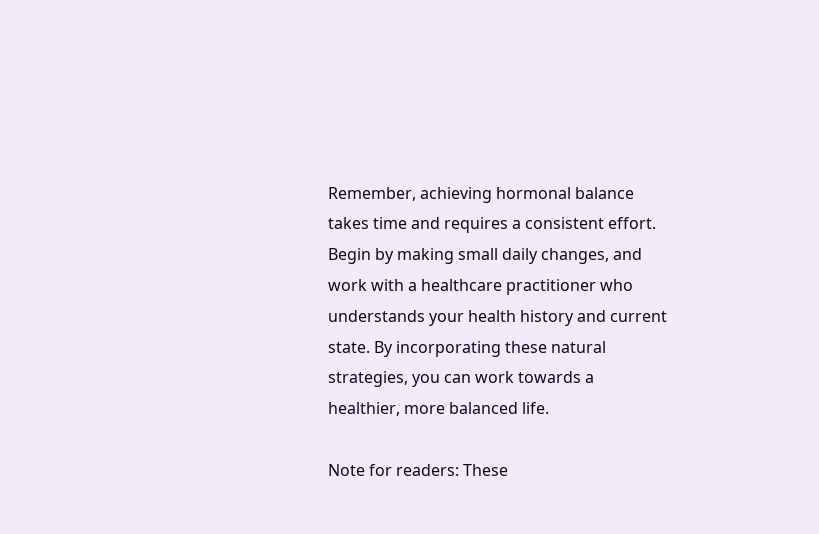Remember, achieving hormonal balance takes time and requires a consistent effort. Begin by making small daily changes, and work with a healthcare practitioner who understands your health history and current state. By incorporating these natural strategies, you can work towards a healthier, more balanced life.

Note for readers: These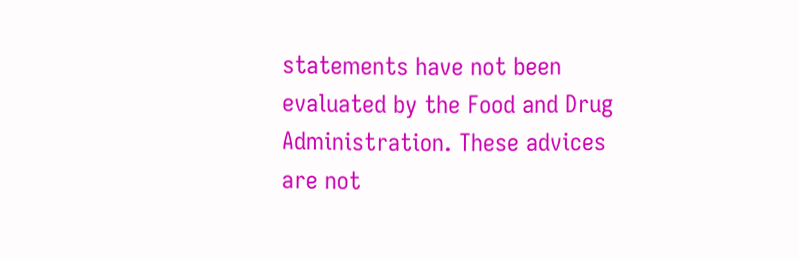statements have not been evaluated by the Food and Drug Administration. These advices are not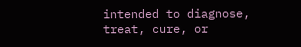intended to diagnose, treat, cure, or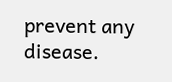prevent any disease.